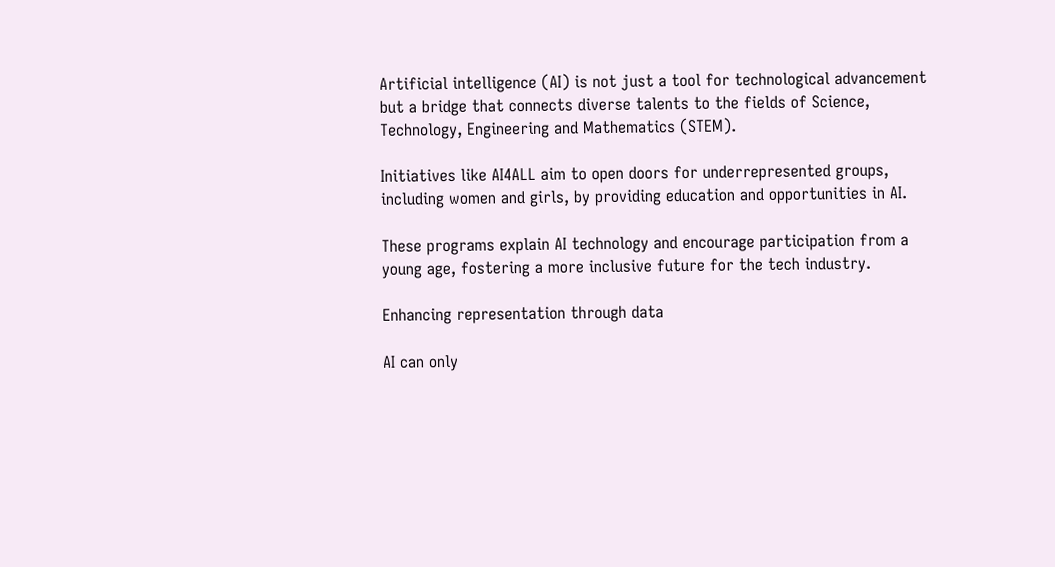Artificial intelligence (AI) is not just a tool for technological advancement but a bridge that connects diverse talents to the fields of Science, Technology, Engineering and Mathematics (STEM).

Initiatives like AI4ALL aim to open doors for underrepresented groups, including women and girls, by providing education and opportunities in AI.

These programs explain AI technology and encourage participation from a young age, fostering a more inclusive future for the tech industry.

Enhancing representation through data

AI can only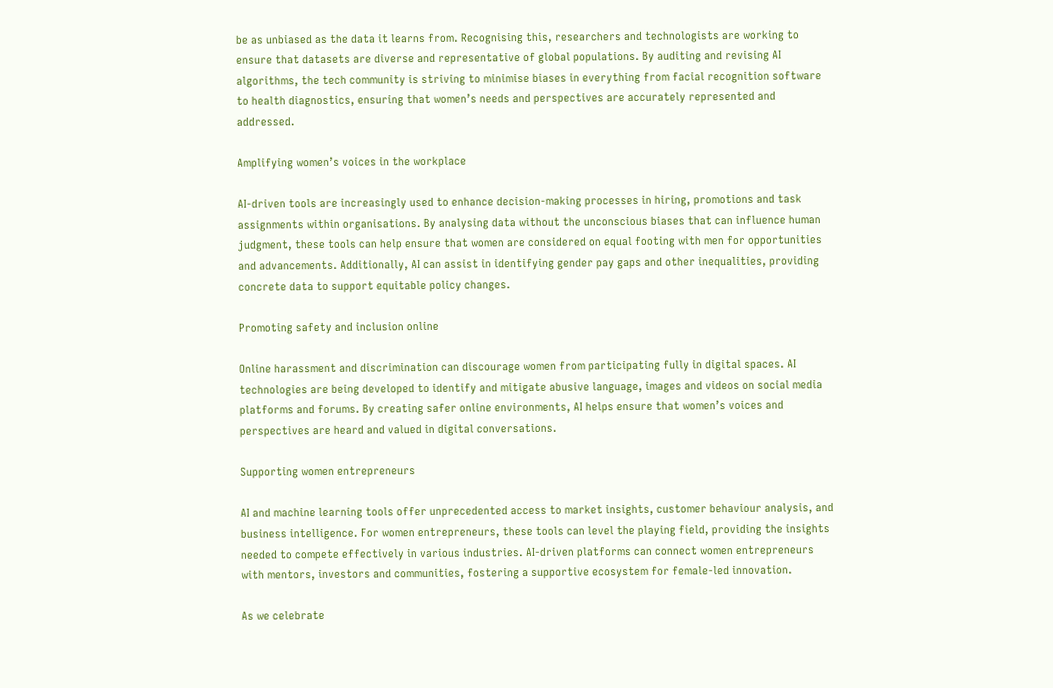be as unbiased as the data it learns from. Recognising this, researchers and technologists are working to ensure that datasets are diverse and representative of global populations. By auditing and revising AI algorithms, the tech community is striving to minimise biases in everything from facial recognition software to health diagnostics, ensuring that women’s needs and perspectives are accurately represented and addressed.

Amplifying women’s voices in the workplace

AI-driven tools are increasingly used to enhance decision-making processes in hiring, promotions and task assignments within organisations. By analysing data without the unconscious biases that can influence human judgment, these tools can help ensure that women are considered on equal footing with men for opportunities and advancements. Additionally, AI can assist in identifying gender pay gaps and other inequalities, providing concrete data to support equitable policy changes.

Promoting safety and inclusion online

Online harassment and discrimination can discourage women from participating fully in digital spaces. AI technologies are being developed to identify and mitigate abusive language, images and videos on social media platforms and forums. By creating safer online environments, AI helps ensure that women’s voices and perspectives are heard and valued in digital conversations.

Supporting women entrepreneurs

AI and machine learning tools offer unprecedented access to market insights, customer behaviour analysis, and business intelligence. For women entrepreneurs, these tools can level the playing field, providing the insights needed to compete effectively in various industries. AI-driven platforms can connect women entrepreneurs with mentors, investors and communities, fostering a supportive ecosystem for female-led innovation.

As we celebrate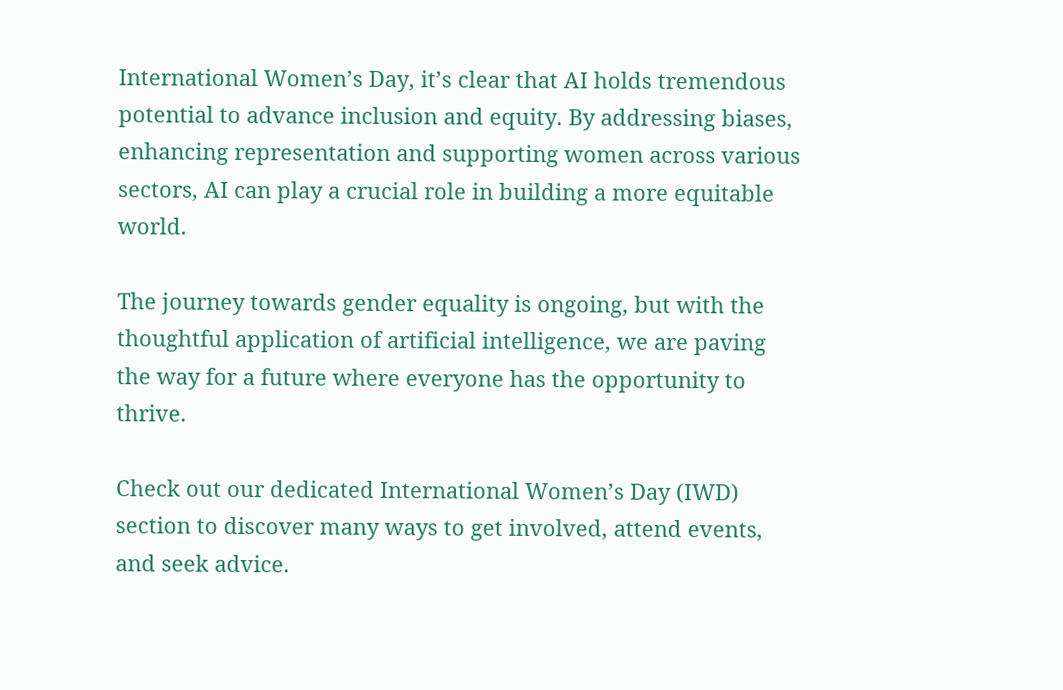International Women’s Day, it’s clear that AI holds tremendous potential to advance inclusion and equity. By addressing biases, enhancing representation and supporting women across various sectors, AI can play a crucial role in building a more equitable world.

The journey towards gender equality is ongoing, but with the thoughtful application of artificial intelligence, we are paving the way for a future where everyone has the opportunity to thrive.

Check out our dedicated International Women’s Day (IWD) section to discover many ways to get involved, attend events, and seek advice.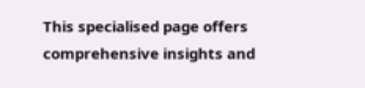This specialised page offers comprehensive insights and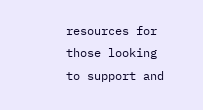resources for those looking to support and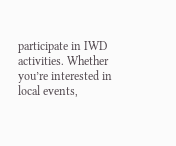participate in IWD activities. Whether you’re interested in local events,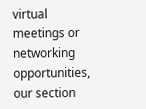virtual meetings or networking opportunities, our section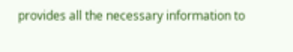provides all the necessary information to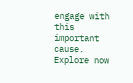engage with this important cause. Explore now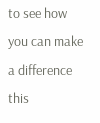to see how you can make a difference this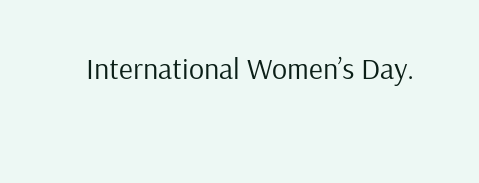International Women’s Day.